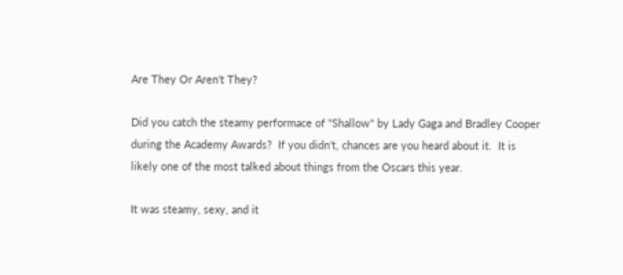Are They Or Aren't They?

Did you catch the steamy performace of "Shallow" by Lady Gaga and Bradley Cooper during the Academy Awards?  If you didn't, chances are you heard about it.  It is likely one of the most talked about things from the Oscars this year.

It was steamy, sexy, and it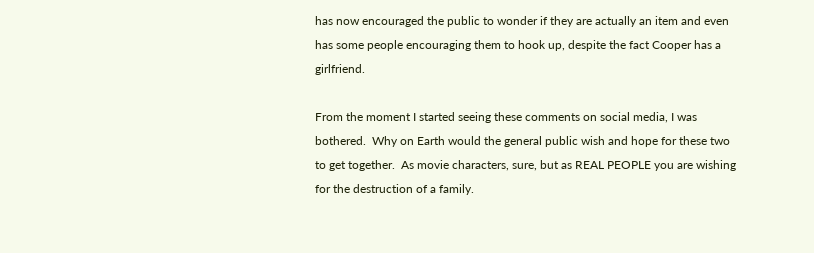has now encouraged the public to wonder if they are actually an item and even has some people encouraging them to hook up, despite the fact Cooper has a girlfriend.

From the moment I started seeing these comments on social media, I was bothered.  Why on Earth would the general public wish and hope for these two to get together.  As movie characters, sure, but as REAL PEOPLE you are wishing for the destruction of a family.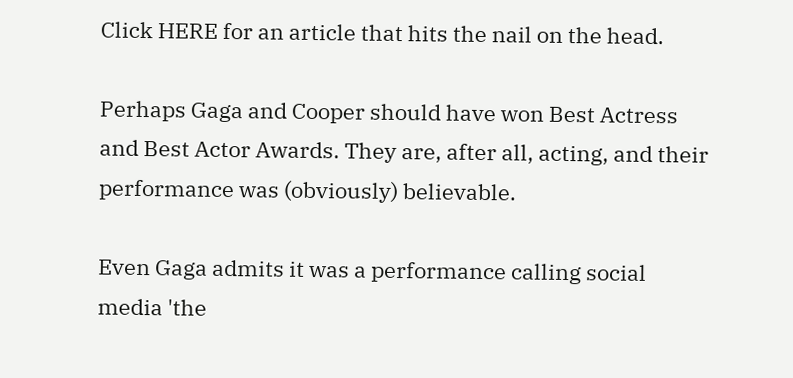Click HERE for an article that hits the nail on the head.

Perhaps Gaga and Cooper should have won Best Actress and Best Actor Awards. They are, after all, acting, and their performance was (obviously) believable.

Even Gaga admits it was a performance calling social media 'the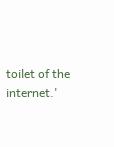toilet of the internet.'